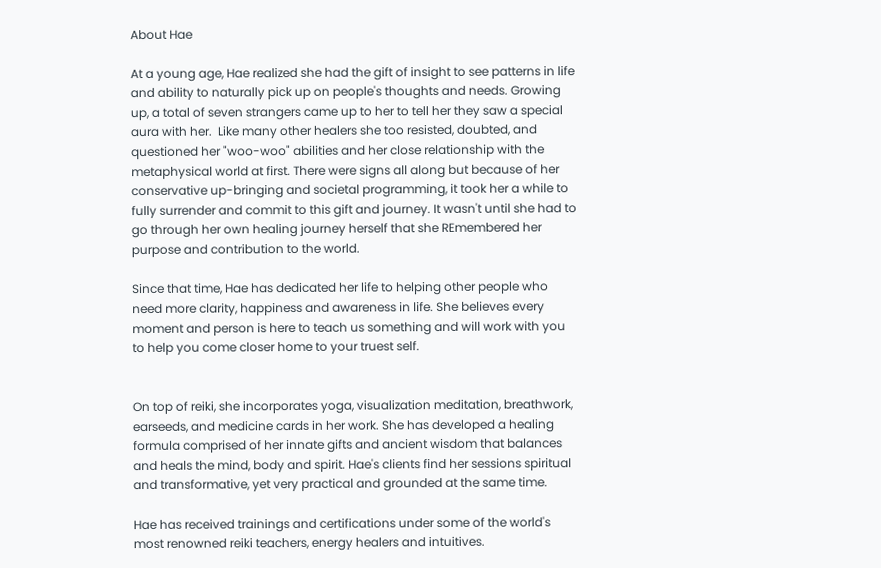About Hae

At a young age, Hae realized she had the gift of insight to see patterns in life and ability to naturally pick up on people's thoughts and needs. Growing up, a total of seven strangers came up to her to tell her they saw a special aura with her.  Like many other healers she too resisted, doubted, and questioned her "woo-woo" abilities and her close relationship with the metaphysical world at first. There were signs all along but because of her conservative up-bringing and societal programming, it took her a while to fully surrender and commit to this gift and journey. It wasn't until she had to go through her own healing journey herself that she REmembered her purpose and contribution to the world.

Since that time, Hae has dedicated her life to helping other people who need more clarity, happiness and awareness in life. She believes every moment and person is here to teach us something and will work with you to help you come closer home to your truest self.


On top of reiki, she incorporates yoga, visualization meditation, breathwork, earseeds, and medicine cards in her work. She has developed a healing formula comprised of her innate gifts and ancient wisdom that balances and heals the mind, body and spirit. Hae's clients find her sessions spiritual and transformative, yet very practical and grounded at the same time.

Hae has received trainings and certifications under some of the world's most renowned reiki teachers, energy healers and intuitives.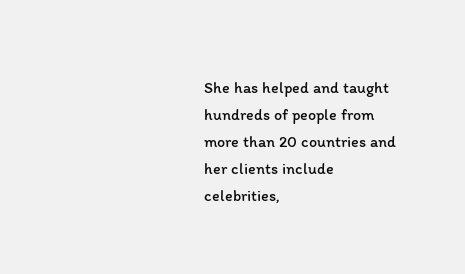She has helped and taught hundreds of people from more than 20 countries and her clients include celebrities,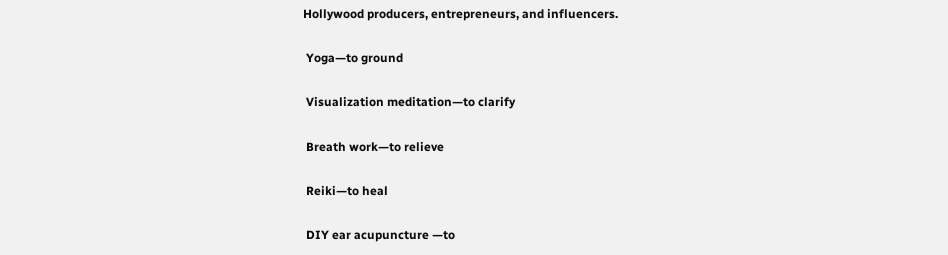Hollywood producers, entrepreneurs, and influencers.

 Yoga—to ground

 Visualization meditation—to clarify

 Breath work—to relieve

 Reiki—to heal

 DIY ear acupuncture —to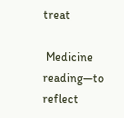treat

 Medicine reading—to reflect